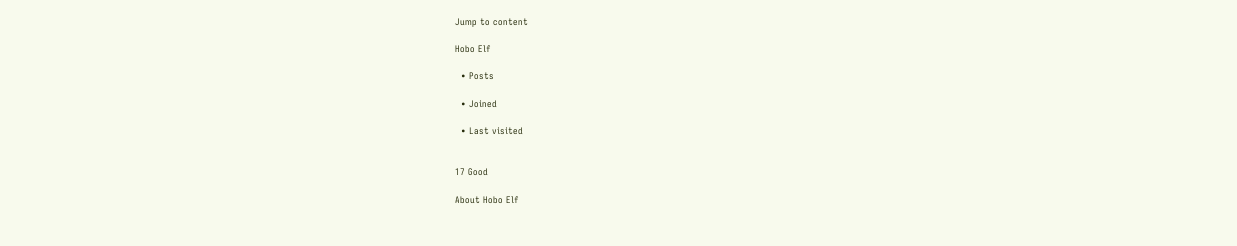Jump to content

Hobo Elf

  • Posts

  • Joined

  • Last visited


17 Good

About Hobo Elf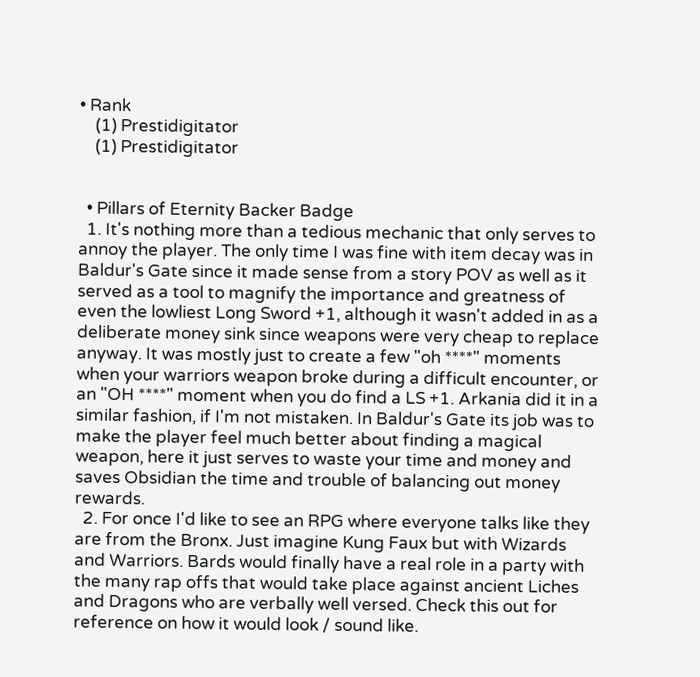• Rank
    (1) Prestidigitator
    (1) Prestidigitator


  • Pillars of Eternity Backer Badge
  1. It's nothing more than a tedious mechanic that only serves to annoy the player. The only time I was fine with item decay was in Baldur's Gate since it made sense from a story POV as well as it served as a tool to magnify the importance and greatness of even the lowliest Long Sword +1, although it wasn't added in as a deliberate money sink since weapons were very cheap to replace anyway. It was mostly just to create a few "oh ****" moments when your warriors weapon broke during a difficult encounter, or an "OH ****" moment when you do find a LS +1. Arkania did it in a similar fashion, if I'm not mistaken. In Baldur's Gate its job was to make the player feel much better about finding a magical weapon, here it just serves to waste your time and money and saves Obsidian the time and trouble of balancing out money rewards.
  2. For once I'd like to see an RPG where everyone talks like they are from the Bronx. Just imagine Kung Faux but with Wizards and Warriors. Bards would finally have a real role in a party with the many rap offs that would take place against ancient Liches and Dragons who are verbally well versed. Check this out for reference on how it would look / sound like.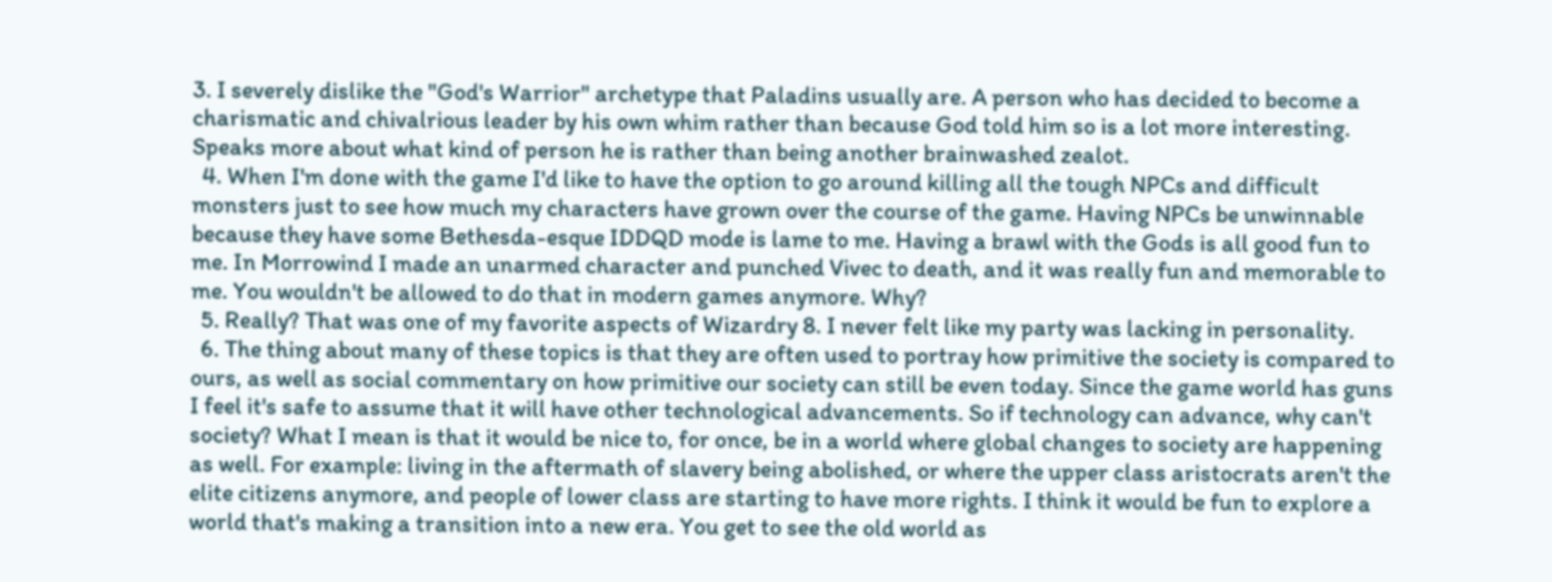3. I severely dislike the "God's Warrior" archetype that Paladins usually are. A person who has decided to become a charismatic and chivalrious leader by his own whim rather than because God told him so is a lot more interesting. Speaks more about what kind of person he is rather than being another brainwashed zealot.
  4. When I'm done with the game I'd like to have the option to go around killing all the tough NPCs and difficult monsters just to see how much my characters have grown over the course of the game. Having NPCs be unwinnable because they have some Bethesda-esque IDDQD mode is lame to me. Having a brawl with the Gods is all good fun to me. In Morrowind I made an unarmed character and punched Vivec to death, and it was really fun and memorable to me. You wouldn't be allowed to do that in modern games anymore. Why?
  5. Really? That was one of my favorite aspects of Wizardry 8. I never felt like my party was lacking in personality.
  6. The thing about many of these topics is that they are often used to portray how primitive the society is compared to ours, as well as social commentary on how primitive our society can still be even today. Since the game world has guns I feel it's safe to assume that it will have other technological advancements. So if technology can advance, why can't society? What I mean is that it would be nice to, for once, be in a world where global changes to society are happening as well. For example: living in the aftermath of slavery being abolished, or where the upper class aristocrats aren't the elite citizens anymore, and people of lower class are starting to have more rights. I think it would be fun to explore a world that's making a transition into a new era. You get to see the old world as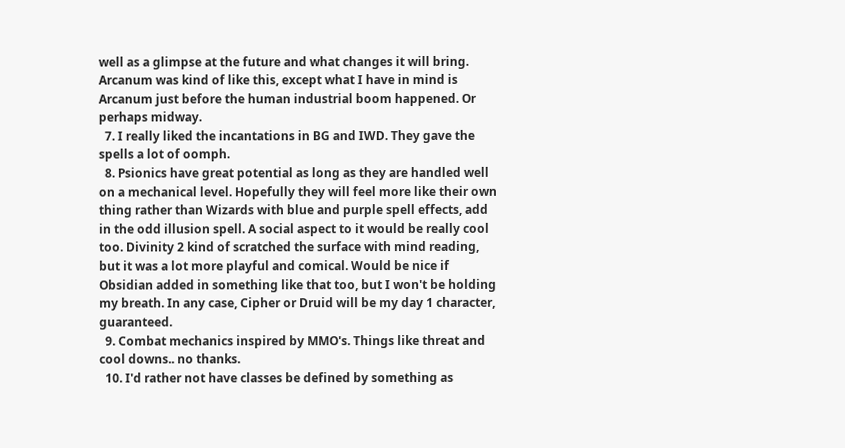well as a glimpse at the future and what changes it will bring. Arcanum was kind of like this, except what I have in mind is Arcanum just before the human industrial boom happened. Or perhaps midway.
  7. I really liked the incantations in BG and IWD. They gave the spells a lot of oomph.
  8. Psionics have great potential as long as they are handled well on a mechanical level. Hopefully they will feel more like their own thing rather than Wizards with blue and purple spell effects, add in the odd illusion spell. A social aspect to it would be really cool too. Divinity 2 kind of scratched the surface with mind reading, but it was a lot more playful and comical. Would be nice if Obsidian added in something like that too, but I won't be holding my breath. In any case, Cipher or Druid will be my day 1 character, guaranteed.
  9. Combat mechanics inspired by MMO's. Things like threat and cool downs.. no thanks.
  10. I'd rather not have classes be defined by something as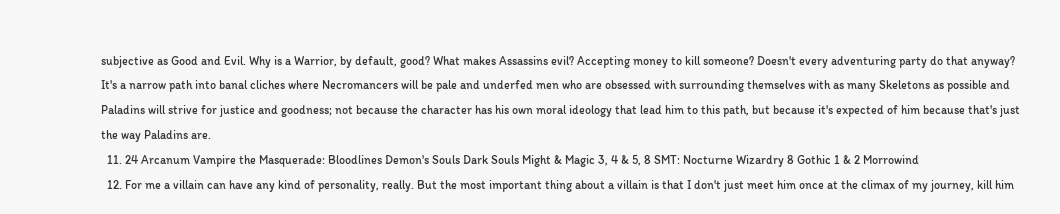subjective as Good and Evil. Why is a Warrior, by default, good? What makes Assassins evil? Accepting money to kill someone? Doesn't every adventuring party do that anyway? It's a narrow path into banal cliches where Necromancers will be pale and underfed men who are obsessed with surrounding themselves with as many Skeletons as possible and Paladins will strive for justice and goodness; not because the character has his own moral ideology that lead him to this path, but because it's expected of him because that's just the way Paladins are.
  11. 24 Arcanum Vampire the Masquerade: Bloodlines Demon's Souls Dark Souls Might & Magic 3, 4 & 5, 8 SMT: Nocturne Wizardry 8 Gothic 1 & 2 Morrowind
  12. For me a villain can have any kind of personality, really. But the most important thing about a villain is that I don't just meet him once at the climax of my journey, kill him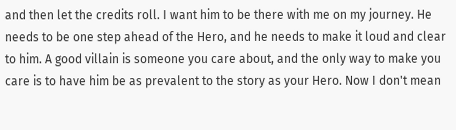and then let the credits roll. I want him to be there with me on my journey. He needs to be one step ahead of the Hero, and he needs to make it loud and clear to him. A good villain is someone you care about, and the only way to make you care is to have him be as prevalent to the story as your Hero. Now I don't mean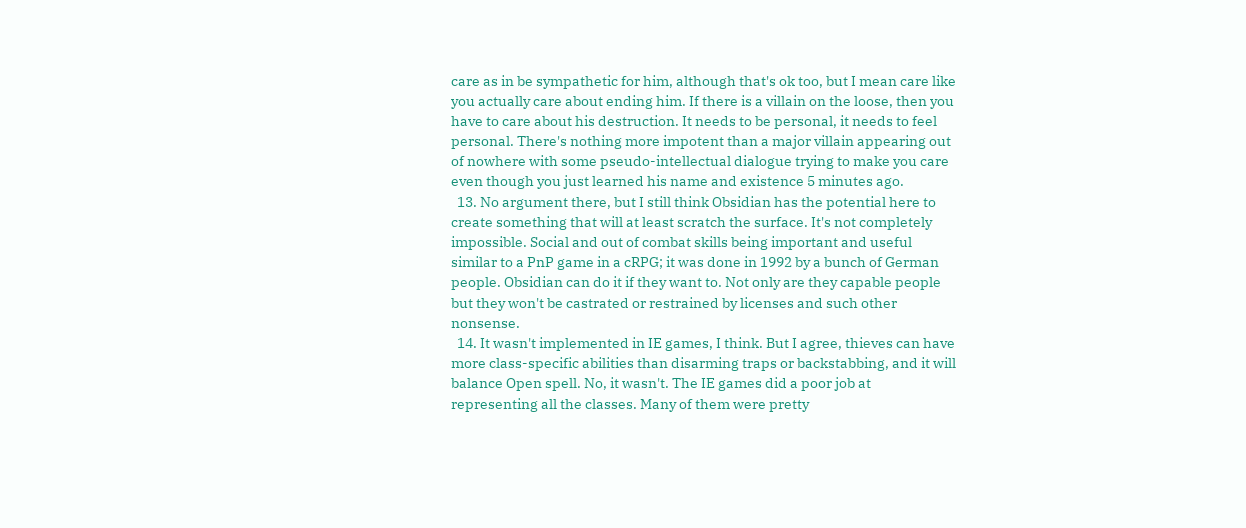care as in be sympathetic for him, although that's ok too, but I mean care like you actually care about ending him. If there is a villain on the loose, then you have to care about his destruction. It needs to be personal, it needs to feel personal. There's nothing more impotent than a major villain appearing out of nowhere with some pseudo-intellectual dialogue trying to make you care even though you just learned his name and existence 5 minutes ago.
  13. No argument there, but I still think Obsidian has the potential here to create something that will at least scratch the surface. It's not completely impossible. Social and out of combat skills being important and useful similar to a PnP game in a cRPG; it was done in 1992 by a bunch of German people. Obsidian can do it if they want to. Not only are they capable people but they won't be castrated or restrained by licenses and such other nonsense.
  14. It wasn't implemented in IE games, I think. But I agree, thieves can have more class-specific abilities than disarming traps or backstabbing, and it will balance Open spell. No, it wasn't. The IE games did a poor job at representing all the classes. Many of them were pretty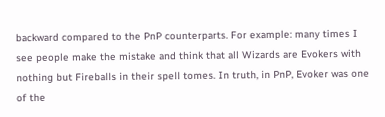backward compared to the PnP counterparts. For example: many times I see people make the mistake and think that all Wizards are Evokers with nothing but Fireballs in their spell tomes. In truth, in PnP, Evoker was one of the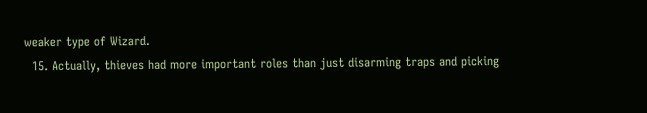weaker type of Wizard.
  15. Actually, thieves had more important roles than just disarming traps and picking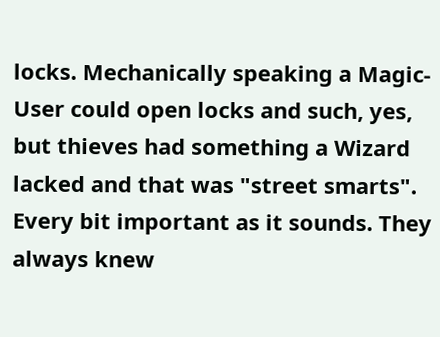locks. Mechanically speaking a Magic-User could open locks and such, yes, but thieves had something a Wizard lacked and that was "street smarts". Every bit important as it sounds. They always knew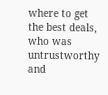where to get the best deals, who was untrustworthy and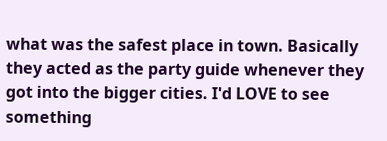what was the safest place in town. Basically they acted as the party guide whenever they got into the bigger cities. I'd LOVE to see something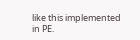like this implemented in PE.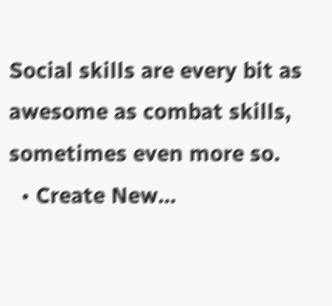Social skills are every bit as awesome as combat skills, sometimes even more so.
  • Create New...